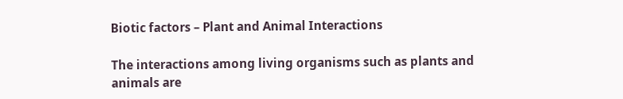Biotic factors – Plant and Animal Interactions

The interactions among living organisms such as plants and animals are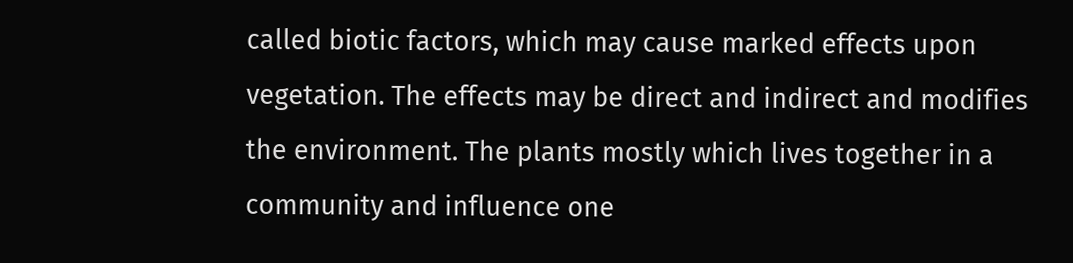called biotic factors, which may cause marked effects upon vegetation. The effects may be direct and indirect and modifies the environment. The plants mostly which lives together in a community and influence one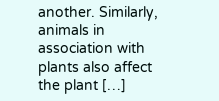another. Similarly, animals in association with plants also affect the plant […]